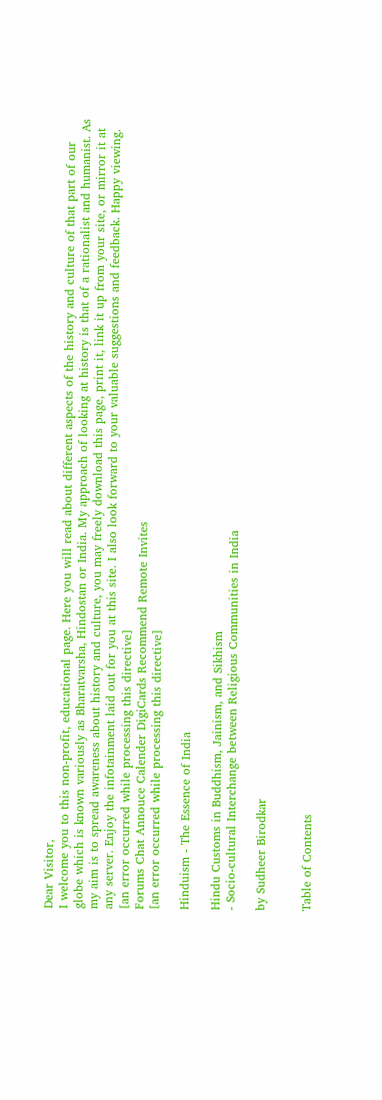Dear Visitor,
I welcome you to this non-profit, educational page. Here you will read about different aspects of the history and culture of that part of our globe which is known variously as Bharatvarsha, Hindostan or India. My approach of looking at history is that of a rationalist and humanist. As my aim is to spread awareness about history and culture, you may freely download this page, print it, link it up from your site, or mirror it at any server. Enjoy the infotainment laid out for you at this site. I also look forward to your valuable suggestions and feedback. Happy viewing.
[an error occurred while processing this directive]
Forums Chat Annouce Calender DigiCards Recommend Remote Invites
[an error occurred while processing this directive]

Hinduism - The Essence of India

Hindu Customs in Buddhism, Jainism, and Sikhism
- Socio-cultural Interchange between Religious Communities in India

by Sudheer Birodkar


Table of Contents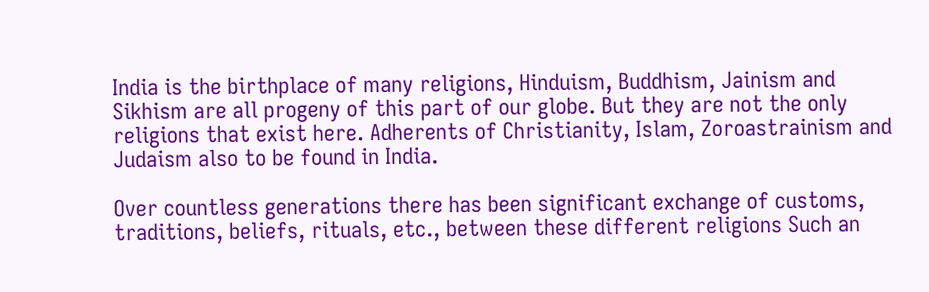India is the birthplace of many religions, Hinduism, Buddhism, Jainism and Sikhism are all progeny of this part of our globe. But they are not the only religions that exist here. Adherents of Christianity, Islam, Zoroastrainism and Judaism also to be found in India.

Over countless generations there has been significant exchange of customs, traditions, beliefs, rituals, etc., between these different religions Such an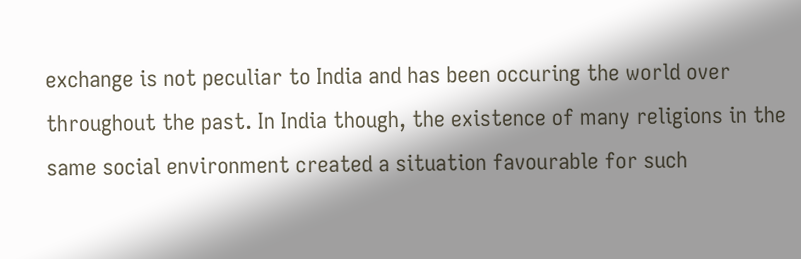exchange is not peculiar to India and has been occuring the world over throughout the past. In India though, the existence of many religions in the same social environment created a situation favourable for such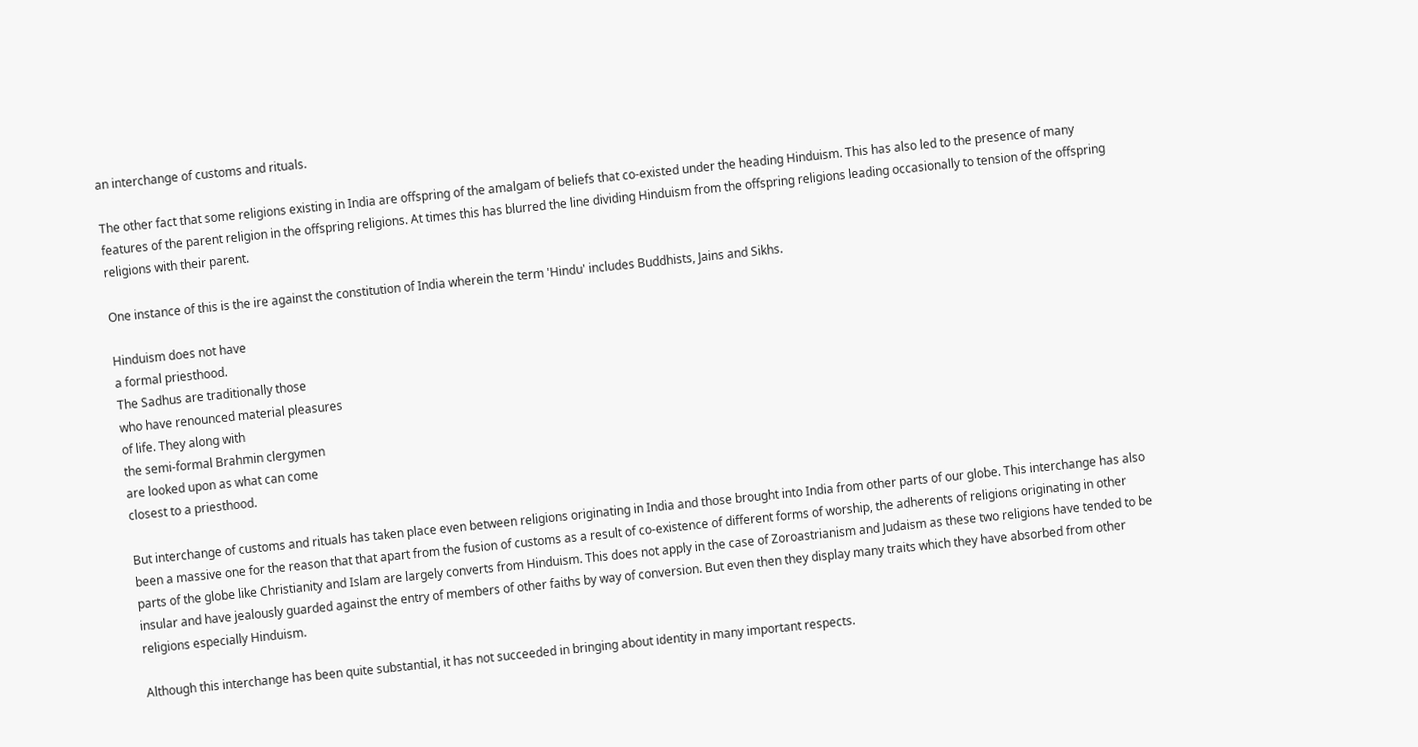an interchange of customs and rituals.

The other fact that some religions existing in India are offspring of the amalgam of beliefs that co-existed under the heading Hinduism. This has also led to the presence of many features of the parent religion in the offspring religions. At times this has blurred the line dividing Hinduism from the offspring religions leading occasionally to tension of the offspring religions with their parent.

One instance of this is the ire against the constitution of India wherein the term 'Hindu' includes Buddhists, Jains and Sikhs.

Hinduism does not have
a formal priesthood.
The Sadhus are traditionally those
who have renounced material pleasures
of life. They along with
the semi-formal Brahmin clergymen
are looked upon as what can come
closest to a priesthood.

But interchange of customs and rituals has taken place even between religions originating in India and those brought into India from other parts of our globe. This interchange has also been a massive one for the reason that that apart from the fusion of customs as a result of co-existence of different forms of worship, the adherents of religions originating in other parts of the globe like Christianity and Islam are largely converts from Hinduism. This does not apply in the case of Zoroastrianism and Judaism as these two religions have tended to be insular and have jealously guarded against the entry of members of other faiths by way of conversion. But even then they display many traits which they have absorbed from other religions especially Hinduism.

Although this interchange has been quite substantial, it has not succeeded in bringing about identity in many important respects.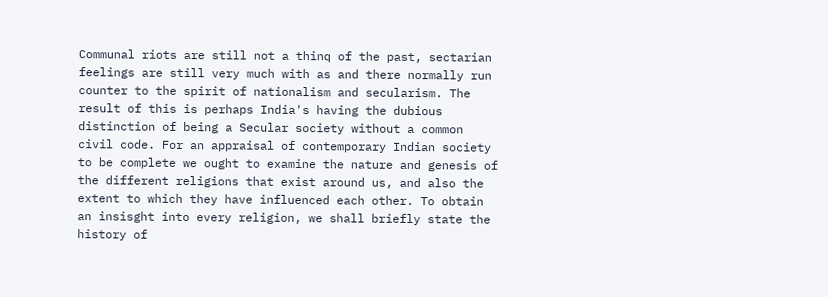Communal riots are still not a thinq of the past, sectarian feelings are still very much with as and there normally run counter to the spirit of nationalism and secularism. The result of this is perhaps India's having the dubious distinction of being a Secular society without a common civil code. For an appraisal of contemporary Indian society to be complete we ought to examine the nature and genesis of the different religions that exist around us, and also the extent to which they have influenced each other. To obtain an insisght into every religion, we shall briefly state the history of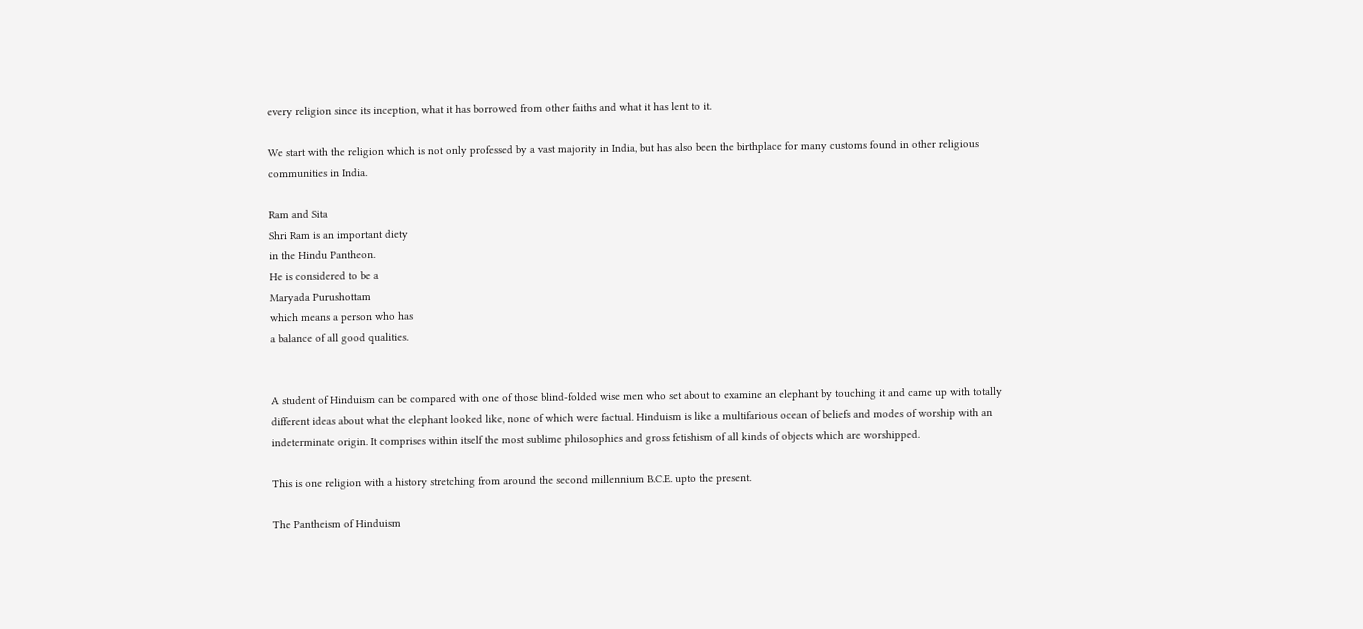every religion since its inception, what it has borrowed from other faiths and what it has lent to it.

We start with the religion which is not only professed by a vast majority in India, but has also been the birthplace for many customs found in other religious communities in India.

Ram and Sita
Shri Ram is an important diety
in the Hindu Pantheon.
He is considered to be a
Maryada Purushottam
which means a person who has
a balance of all good qualities.


A student of Hinduism can be compared with one of those blind-folded wise men who set about to examine an elephant by touching it and came up with totally different ideas about what the elephant looked like, none of which were factual. Hinduism is like a multifarious ocean of beliefs and modes of worship with an indeterminate origin. It comprises within itself the most sublime philosophies and gross fetishism of all kinds of objects which are worshipped.

This is one religion with a history stretching from around the second millennium B.C.E. upto the present.

The Pantheism of Hinduism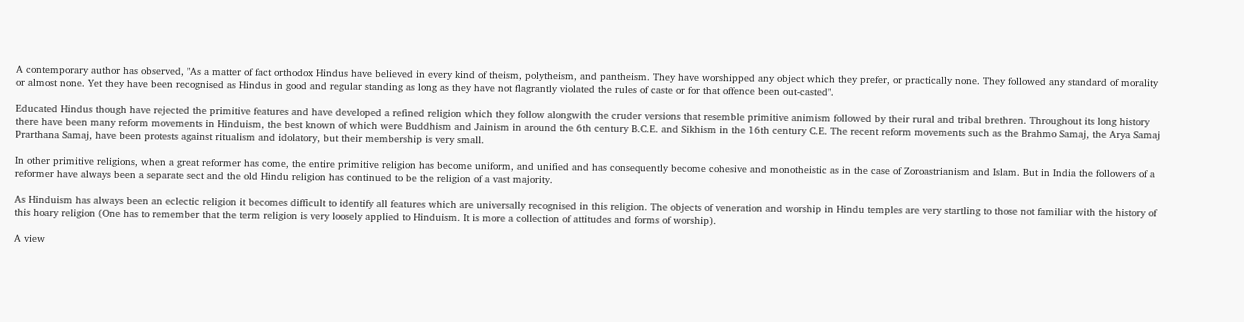A contemporary author has observed, "As a matter of fact orthodox Hindus have believed in every kind of theism, polytheism, and pantheism. They have worshipped any object which they prefer, or practically none. They followed any standard of morality or almost none. Yet they have been recognised as Hindus in good and regular standing as long as they have not flagrantly violated the rules of caste or for that offence been out-casted".

Educated Hindus though have rejected the primitive features and have developed a refined religion which they follow alongwith the cruder versions that resemble primitive animism followed by their rural and tribal brethren. Throughout its long history there have been many reform movements in Hinduism, the best known of which were Buddhism and Jainism in around the 6th century B.C.E. and Sikhism in the 16th century C.E. The recent reform movements such as the Brahmo Samaj, the Arya Samaj Prarthana Samaj, have been protests against ritualism and idolatory, but their membership is very small.

In other primitive religions, when a great reformer has come, the entire primitive religion has become uniform, and unified and has consequently become cohesive and monotheistic as in the case of Zoroastrianism and Islam. But in India the followers of a reformer have always been a separate sect and the old Hindu religion has continued to be the religion of a vast majority.

As Hinduism has always been an eclectic religion it becomes difficult to identify all features which are universally recognised in this religion. The objects of veneration and worship in Hindu temples are very startling to those not familiar with the history of this hoary religion (One has to remember that the term religion is very loosely applied to Hinduism. It is more a collection of attitudes and forms of worship).

A view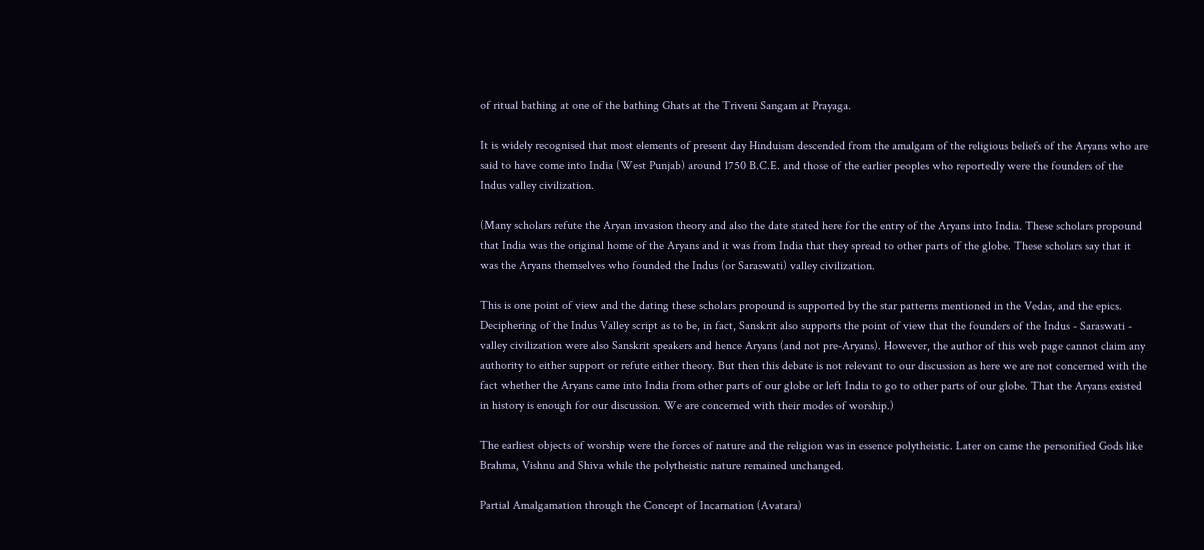of ritual bathing at one of the bathing Ghats at the Triveni Sangam at Prayaga.

It is widely recognised that most elements of present day Hinduism descended from the amalgam of the religious beliefs of the Aryans who are said to have come into India (West Punjab) around 1750 B.C.E. and those of the earlier peoples who reportedly were the founders of the Indus valley civilization.

(Many scholars refute the Aryan invasion theory and also the date stated here for the entry of the Aryans into India. These scholars propound that India was the original home of the Aryans and it was from India that they spread to other parts of the globe. These scholars say that it was the Aryans themselves who founded the Indus (or Saraswati) valley civilization.

This is one point of view and the dating these scholars propound is supported by the star patterns mentioned in the Vedas, and the epics. Deciphering of the Indus Valley script as to be, in fact, Sanskrit also supports the point of view that the founders of the Indus - Saraswati - valley civilization were also Sanskrit speakers and hence Aryans (and not pre-Aryans). However, the author of this web page cannot claim any authority to either support or refute either theory. But then this debate is not relevant to our discussion as here we are not concerned with the fact whether the Aryans came into India from other parts of our globe or left India to go to other parts of our globe. That the Aryans existed in history is enough for our discussion. We are concerned with their modes of worship.)

The earliest objects of worship were the forces of nature and the religion was in essence polytheistic. Later on came the personified Gods like Brahma, Vishnu and Shiva while the polytheistic nature remained unchanged.

Partial Amalgamation through the Concept of Incarnation (Avatara)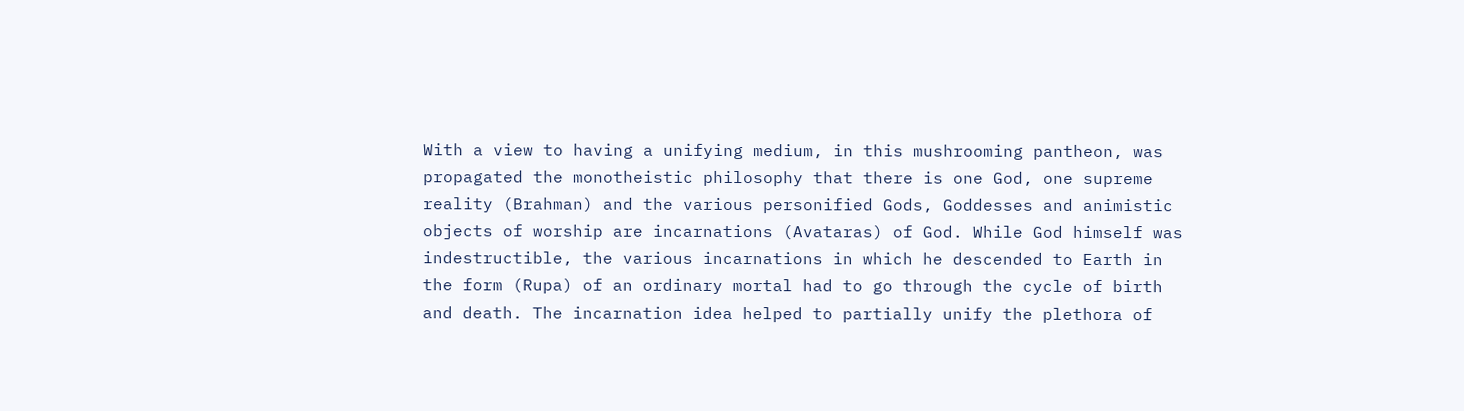With a view to having a unifying medium, in this mushrooming pantheon, was propagated the monotheistic philosophy that there is one God, one supreme reality (Brahman) and the various personified Gods, Goddesses and animistic objects of worship are incarnations (Avataras) of God. While God himself was indestructible, the various incarnations in which he descended to Earth in the form (Rupa) of an ordinary mortal had to go through the cycle of birth and death. The incarnation idea helped to partially unify the plethora of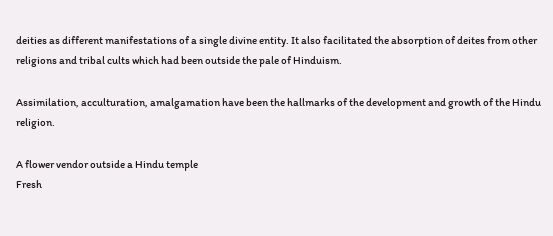deities as different manifestations of a single divine entity. It also facilitated the absorption of deites from other religions and tribal cults which had been outside the pale of Hinduism.

Assimilation, acculturation, amalgamation have been the hallmarks of the development and growth of the Hindu religion.

A flower vendor outside a Hindu temple
Fresh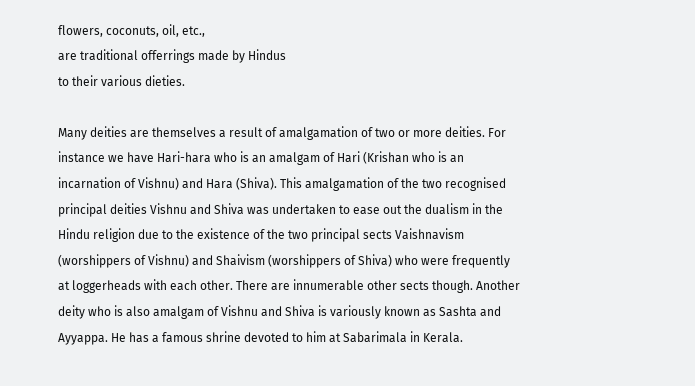flowers, coconuts, oil, etc.,
are traditional offerrings made by Hindus
to their various dieties.

Many deities are themselves a result of amalgamation of two or more deities. For instance we have Hari-hara who is an amalgam of Hari (Krishan who is an incarnation of Vishnu) and Hara (Shiva). This amalgamation of the two recognised principal deities Vishnu and Shiva was undertaken to ease out the dualism in the Hindu religion due to the existence of the two principal sects Vaishnavism (worshippers of Vishnu) and Shaivism (worshippers of Shiva) who were frequently at loggerheads with each other. There are innumerable other sects though. Another deity who is also amalgam of Vishnu and Shiva is variously known as Sashta and Ayyappa. He has a famous shrine devoted to him at Sabarimala in Kerala.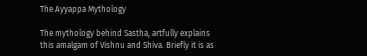The Ayyappa Mythology

The mythology behind Sastha, artfully explains this amalgam of Vishnu and Shiva. Briefly it is as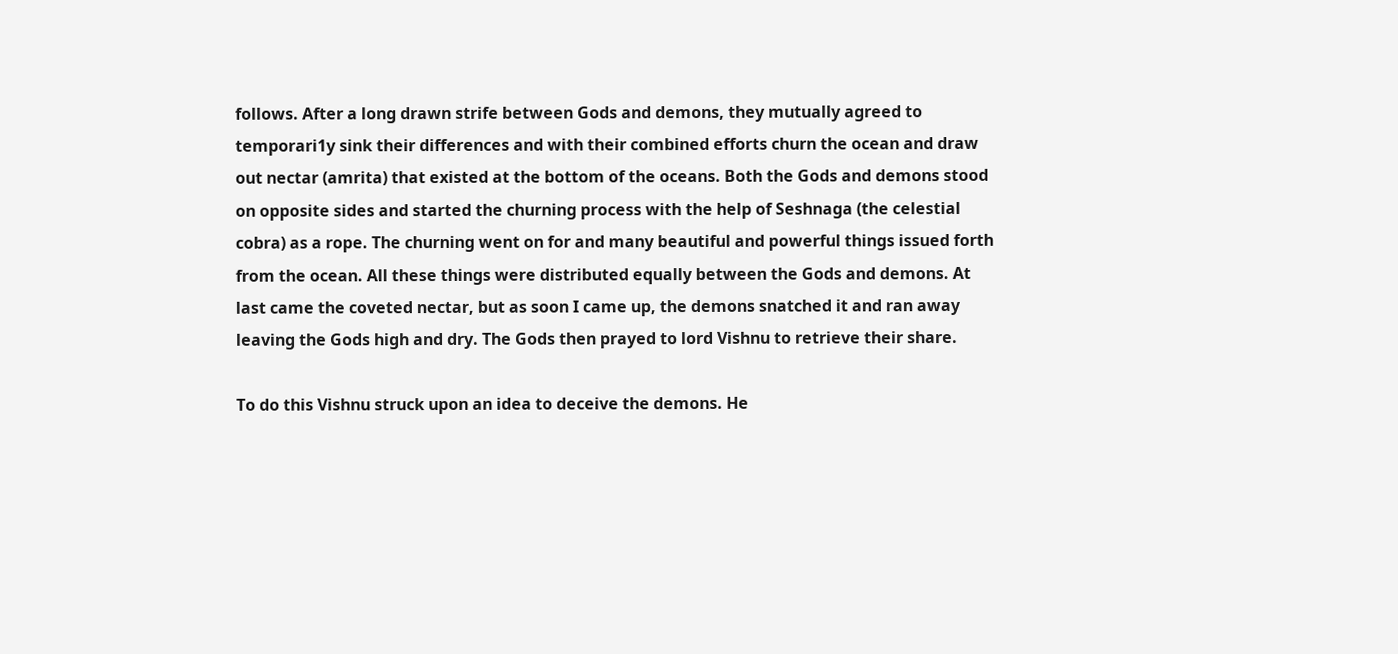follows. After a long drawn strife between Gods and demons, they mutually agreed to temporari1y sink their differences and with their combined efforts churn the ocean and draw out nectar (amrita) that existed at the bottom of the oceans. Both the Gods and demons stood on opposite sides and started the churning process with the help of Seshnaga (the celestial cobra) as a rope. The churning went on for and many beautiful and powerful things issued forth from the ocean. All these things were distributed equally between the Gods and demons. At last came the coveted nectar, but as soon I came up, the demons snatched it and ran away leaving the Gods high and dry. The Gods then prayed to lord Vishnu to retrieve their share.

To do this Vishnu struck upon an idea to deceive the demons. He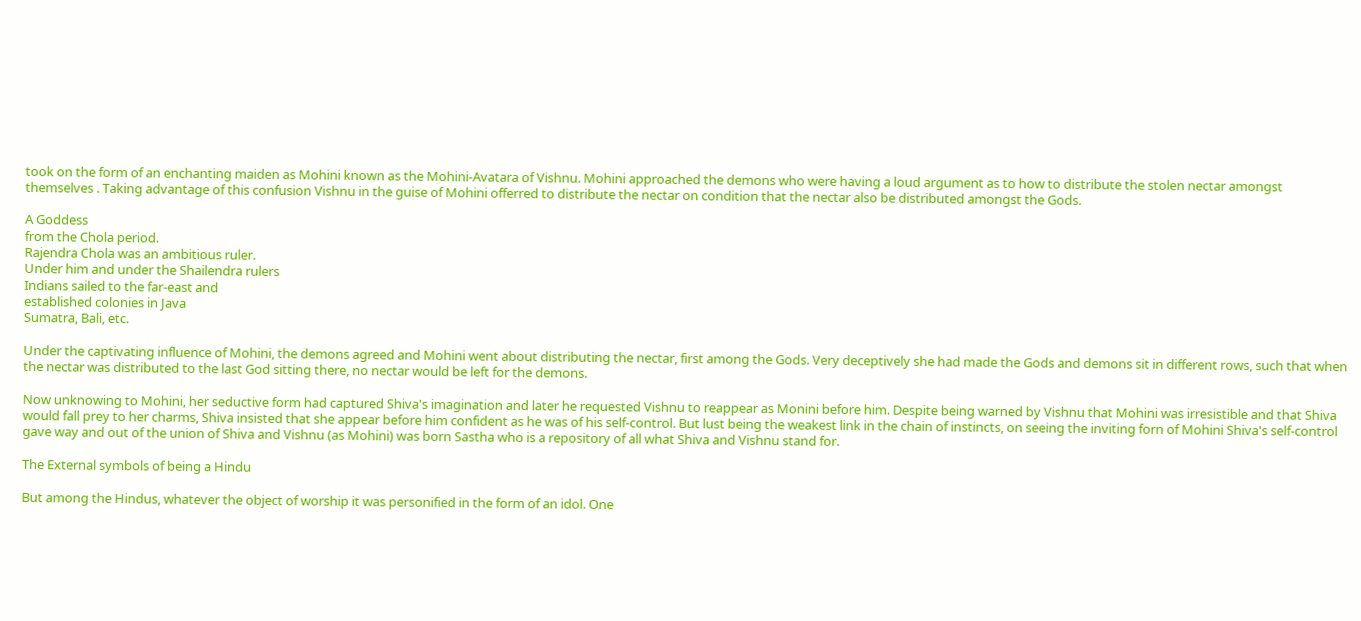took on the form of an enchanting maiden as Mohini known as the Mohini-Avatara of Vishnu. Mohini approached the demons who were having a loud argument as to how to distribute the stolen nectar amongst themselves . Taking advantage of this confusion Vishnu in the guise of Mohini offerred to distribute the nectar on condition that the nectar also be distributed amongst the Gods.

A Goddess
from the Chola period.
Rajendra Chola was an ambitious ruler.
Under him and under the Shailendra rulers
Indians sailed to the far-east and
established colonies in Java
Sumatra, Bali, etc.

Under the captivating influence of Mohini, the demons agreed and Mohini went about distributing the nectar, first among the Gods. Very deceptively she had made the Gods and demons sit in different rows, such that when the nectar was distributed to the last God sitting there, no nectar would be left for the demons.

Now unknowing to Mohini, her seductive form had captured Shiva's imagination and later he requested Vishnu to reappear as Monini before him. Despite being warned by Vishnu that Mohini was irresistible and that Shiva would fall prey to her charms, Shiva insisted that she appear before him confident as he was of his self-control. But lust being the weakest link in the chain of instincts, on seeing the inviting forn of Mohini Shiva's self-control gave way and out of the union of Shiva and Vishnu (as Mohini) was born Sastha who is a repository of all what Shiva and Vishnu stand for.

The External symbols of being a Hindu

But among the Hindus, whatever the object of worship it was personified in the form of an idol. One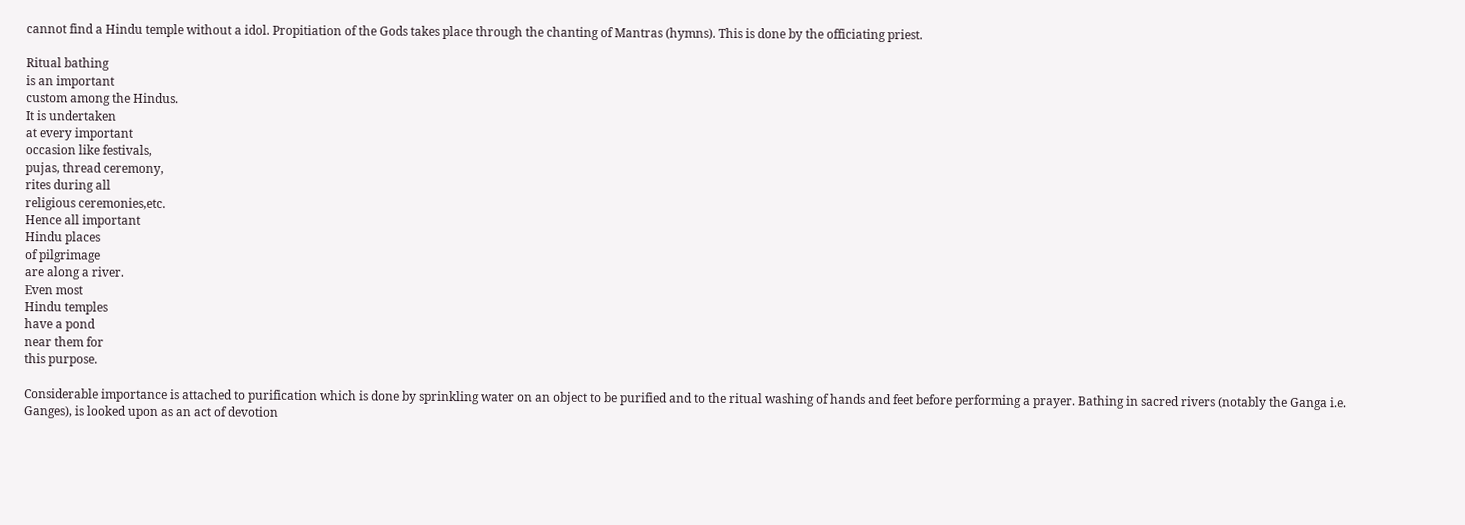cannot find a Hindu temple without a idol. Propitiation of the Gods takes place through the chanting of Mantras (hymns). This is done by the officiating priest.

Ritual bathing
is an important
custom among the Hindus.
It is undertaken
at every important
occasion like festivals,
pujas, thread ceremony,
rites during all
religious ceremonies,etc.
Hence all important
Hindu places
of pilgrimage
are along a river.
Even most
Hindu temples
have a pond
near them for
this purpose.

Considerable importance is attached to purification which is done by sprinkling water on an object to be purified and to the ritual washing of hands and feet before performing a prayer. Bathing in sacred rivers (notably the Ganga i.e. Ganges), is looked upon as an act of devotion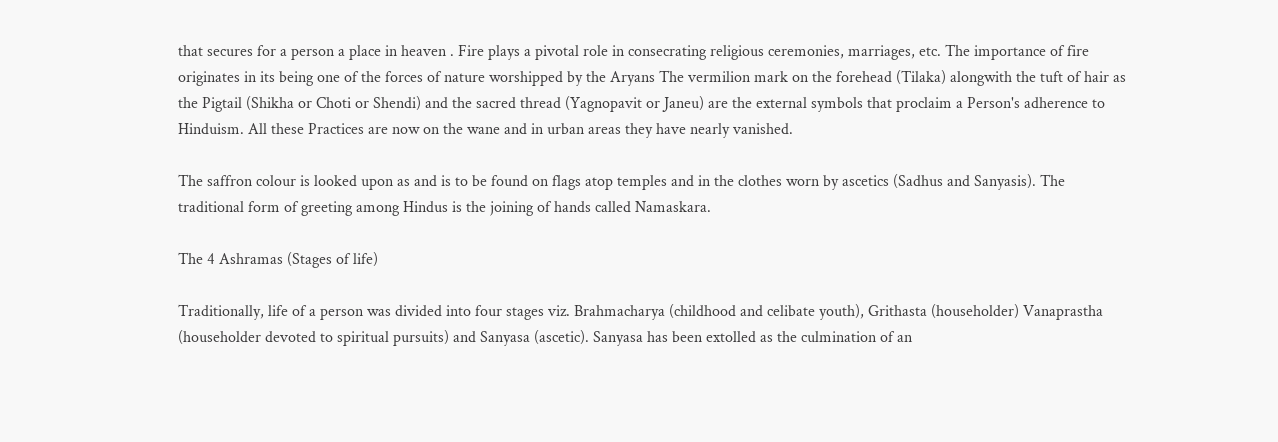that secures for a person a place in heaven . Fire plays a pivotal role in consecrating religious ceremonies, marriages, etc. The importance of fire originates in its being one of the forces of nature worshipped by the Aryans The vermilion mark on the forehead (Tilaka) alongwith the tuft of hair as the Pigtail (Shikha or Choti or Shendi) and the sacred thread (Yagnopavit or Janeu) are the external symbols that proclaim a Person's adherence to Hinduism. All these Practices are now on the wane and in urban areas they have nearly vanished.

The saffron colour is looked upon as and is to be found on flags atop temples and in the clothes worn by ascetics (Sadhus and Sanyasis). The traditional form of greeting among Hindus is the joining of hands called Namaskara.

The 4 Ashramas (Stages of life)

Traditionally, life of a person was divided into four stages viz. Brahmacharya (childhood and celibate youth), Grithasta (householder) Vanaprastha (householder devoted to spiritual pursuits) and Sanyasa (ascetic). Sanyasa has been extolled as the culmination of an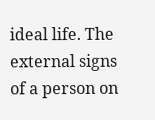ideal life. The external signs of a person on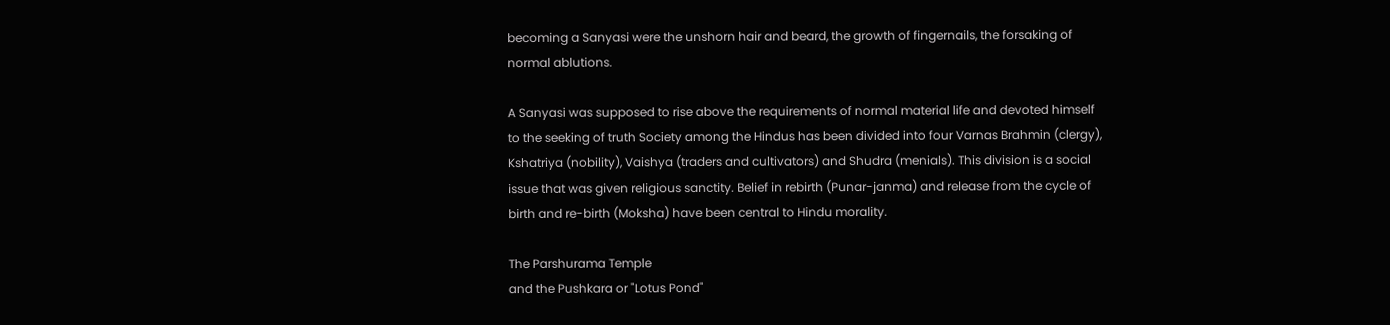becoming a Sanyasi were the unshorn hair and beard, the growth of fingernails, the forsaking of normal ablutions.

A Sanyasi was supposed to rise above the requirements of normal material life and devoted himself to the seeking of truth Society among the Hindus has been divided into four Varnas Brahmin (clergy), Kshatriya (nobility), Vaishya (traders and cultivators) and Shudra (menials). This division is a social issue that was given religious sanctity. Belief in rebirth (Punar-janma) and release from the cycle of birth and re-birth (Moksha) have been central to Hindu morality.

The Parshurama Temple
and the Pushkara or "Lotus Pond"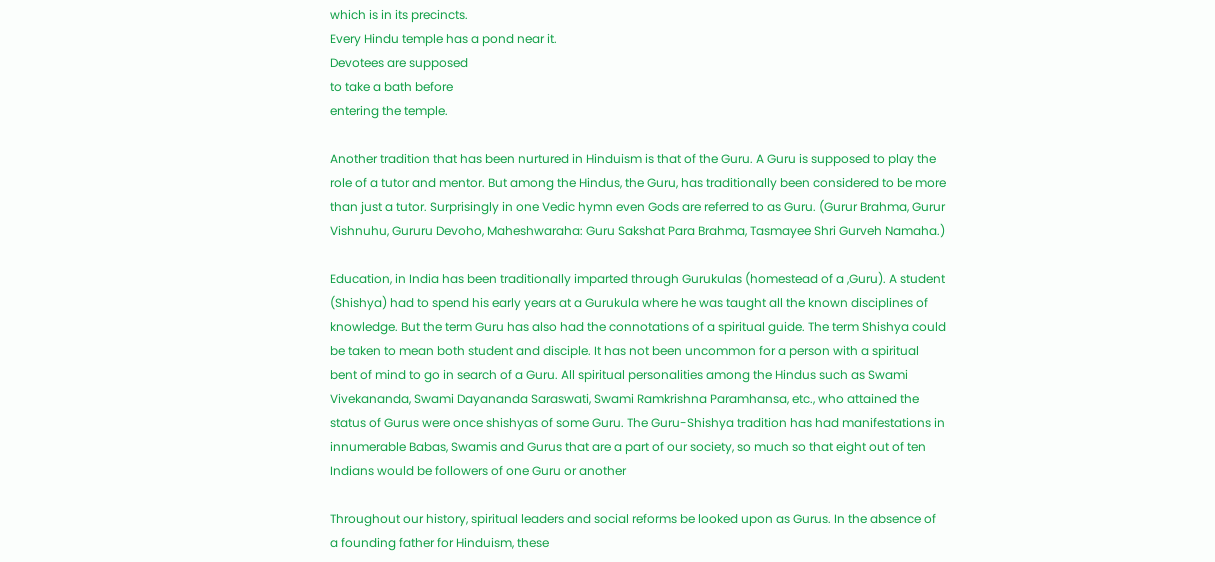which is in its precincts.
Every Hindu temple has a pond near it.
Devotees are supposed
to take a bath before
entering the temple.

Another tradition that has been nurtured in Hinduism is that of the Guru. A Guru is supposed to play the role of a tutor and mentor. But among the Hindus, the Guru, has traditionally been considered to be more than just a tutor. Surprisingly in one Vedic hymn even Gods are referred to as Guru. (Gurur Brahma, Gurur Vishnuhu, Gururu Devoho, Maheshwaraha: Guru Sakshat Para Brahma, Tasmayee Shri Gurveh Namaha.)

Education, in India has been traditionally imparted through Gurukulas (homestead of a ,Guru). A student (Shishya) had to spend his early years at a Gurukula where he was taught all the known disciplines of knowledge. But the term Guru has also had the connotations of a spiritual guide. The term Shishya could be taken to mean both student and disciple. It has not been uncommon for a person with a spiritual bent of mind to go in search of a Guru. All spiritual personalities among the Hindus such as Swami Vivekananda, Swami Dayananda Saraswati, Swami Ramkrishna Paramhansa, etc., who attained the status of Gurus were once shishyas of some Guru. The Guru-Shishya tradition has had manifestations in innumerable Babas, Swamis and Gurus that are a part of our society, so much so that eight out of ten Indians would be followers of one Guru or another

Throughout our history, spiritual leaders and social reforms be looked upon as Gurus. In the absence of a founding father for Hinduism, these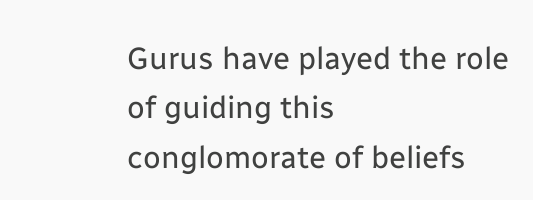Gurus have played the role of guiding this conglomorate of beliefs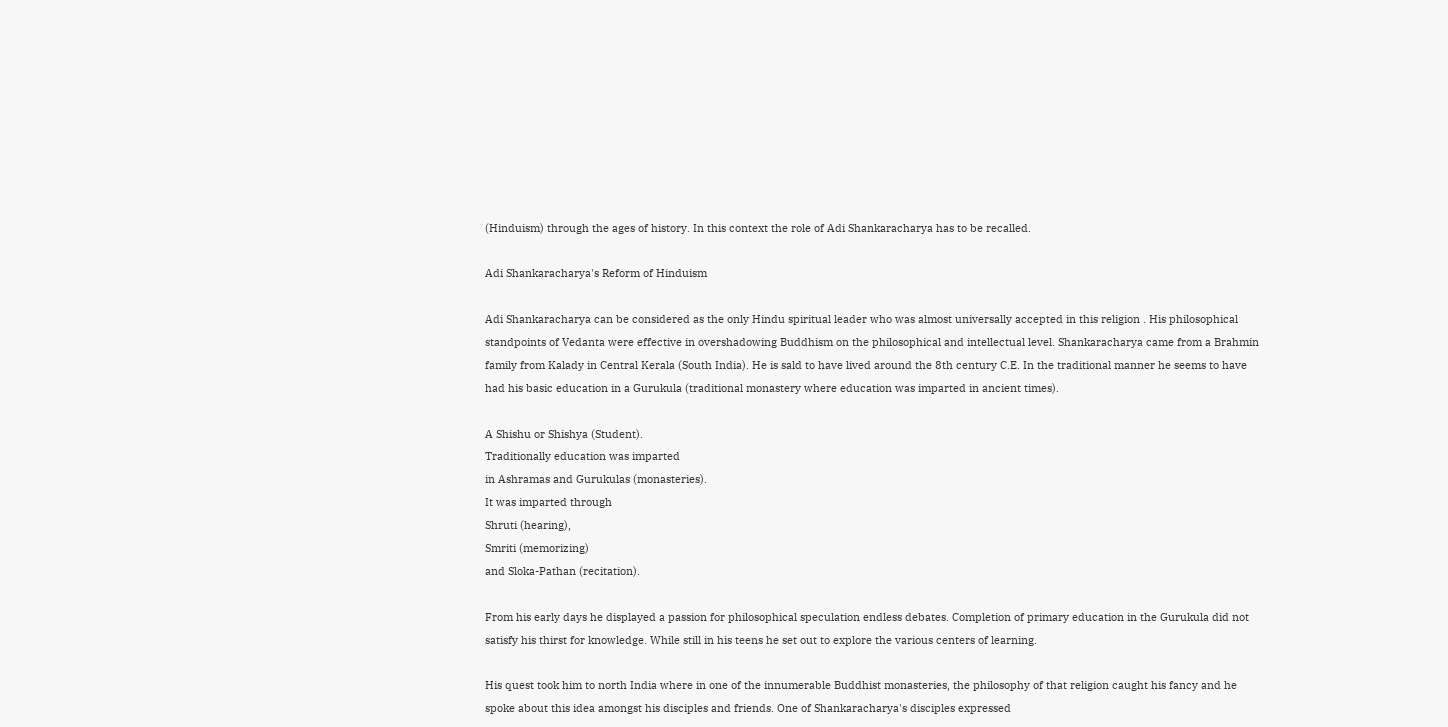(Hinduism) through the ages of history. In this context the role of Adi Shankaracharya has to be recalled.

Adi Shankaracharya's Reform of Hinduism

Adi Shankaracharya can be considered as the only Hindu spiritual leader who was almost universally accepted in this religion . His philosophical standpoints of Vedanta were effective in overshadowing Buddhism on the philosophical and intellectual level. Shankaracharya came from a Brahmin family from Kalady in Central Kerala (South India). He is sald to have lived around the 8th century C.E. In the traditional manner he seems to have had his basic education in a Gurukula (traditional monastery where education was imparted in ancient times).

A Shishu or Shishya (Student).
Traditionally education was imparted
in Ashramas and Gurukulas (monasteries).
It was imparted through
Shruti (hearing),
Smriti (memorizing)
and Sloka-Pathan (recitation).

From his early days he displayed a passion for philosophical speculation endless debates. Completion of primary education in the Gurukula did not satisfy his thirst for knowledge. While still in his teens he set out to explore the various centers of learning.

His quest took him to north India where in one of the innumerable Buddhist monasteries, the philosophy of that religion caught his fancy and he spoke about this idea amongst his disciples and friends. One of Shankaracharya's disciples expressed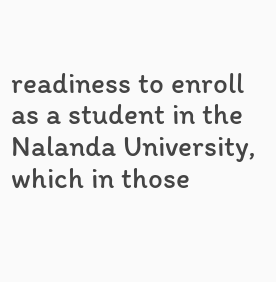readiness to enroll as a student in the Nalanda University, which in those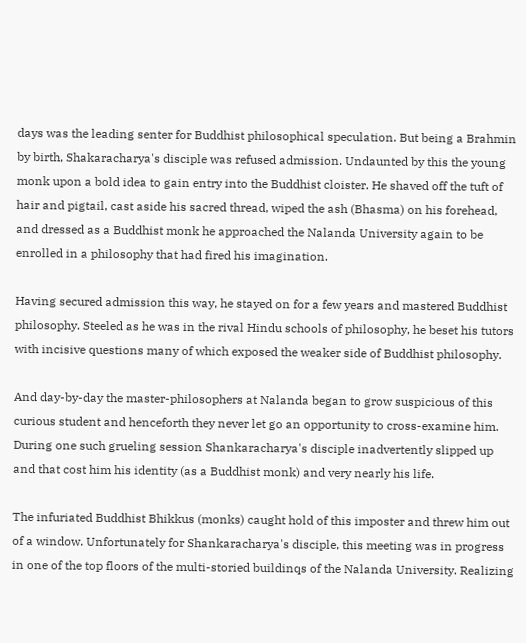days was the leading senter for Buddhist philosophical speculation. But being a Brahmin by birth, Shakaracharya's disciple was refused admission. Undaunted by this the young monk upon a bold idea to gain entry into the Buddhist cloister. He shaved off the tuft of hair and pigtail, cast aside his sacred thread, wiped the ash (Bhasma) on his forehead, and dressed as a Buddhist monk he approached the Nalanda University again to be enrolled in a philosophy that had fired his imagination.

Having secured admission this way, he stayed on for a few years and mastered Buddhist philosophy. Steeled as he was in the rival Hindu schools of philosophy, he beset his tutors with incisive questions many of which exposed the weaker side of Buddhist philosophy.

And day-by-day the master-philosophers at Nalanda began to grow suspicious of this curious student and henceforth they never let go an opportunity to cross-examine him. During one such grueling session Shankaracharya's disciple inadvertently slipped up and that cost him his identity (as a Buddhist monk) and very nearly his life.

The infuriated Buddhist Bhikkus (monks) caught hold of this imposter and threw him out of a window. Unfortunately for Shankaracharya's disciple, this meeting was in progress in one of the top floors of the multi-storied buildinqs of the Nalanda University. Realizing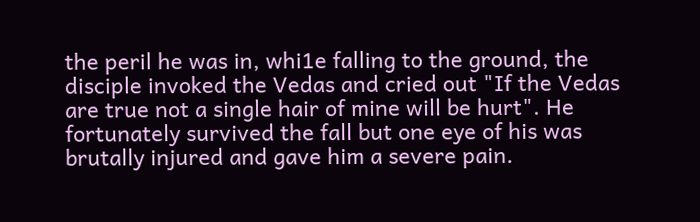the peril he was in, whi1e falling to the ground, the disciple invoked the Vedas and cried out "If the Vedas are true not a single hair of mine will be hurt". He fortunately survived the fall but one eye of his was brutally injured and gave him a severe pain.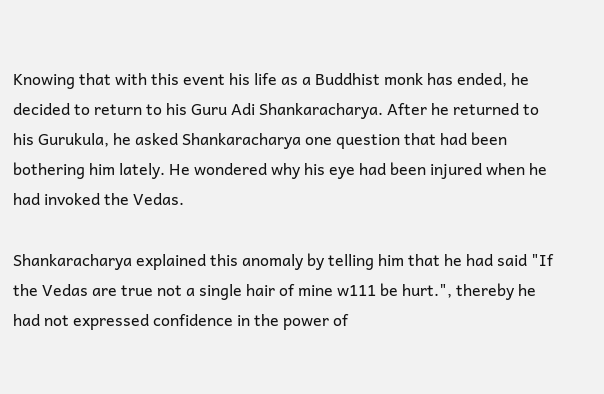Knowing that with this event his life as a Buddhist monk has ended, he decided to return to his Guru Adi Shankaracharya. After he returned to his Gurukula, he asked Shankaracharya one question that had been bothering him lately. He wondered why his eye had been injured when he had invoked the Vedas.

Shankaracharya explained this anomaly by telling him that he had said "If the Vedas are true not a single hair of mine w111 be hurt.", thereby he had not expressed confidence in the power of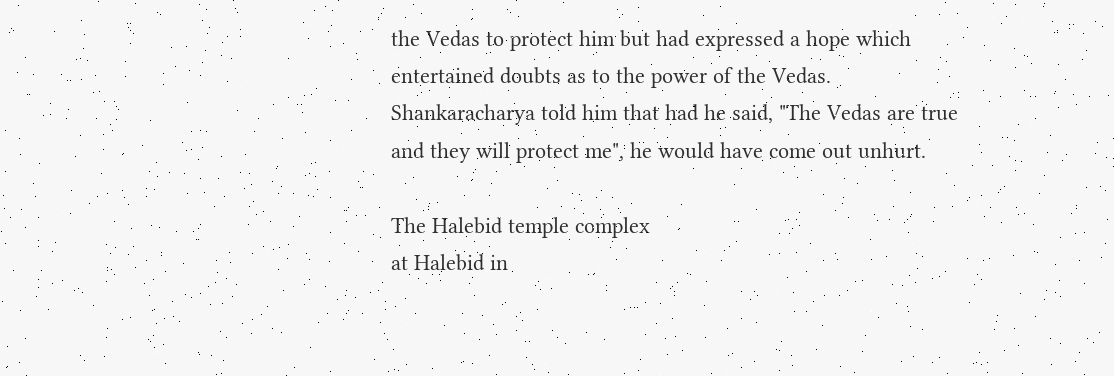the Vedas to protect him but had expressed a hope which entertained doubts as to the power of the Vedas. Shankaracharya told him that had he said, "The Vedas are true and they will protect me", he would have come out unhurt.

The Halebid temple complex
at Halebid in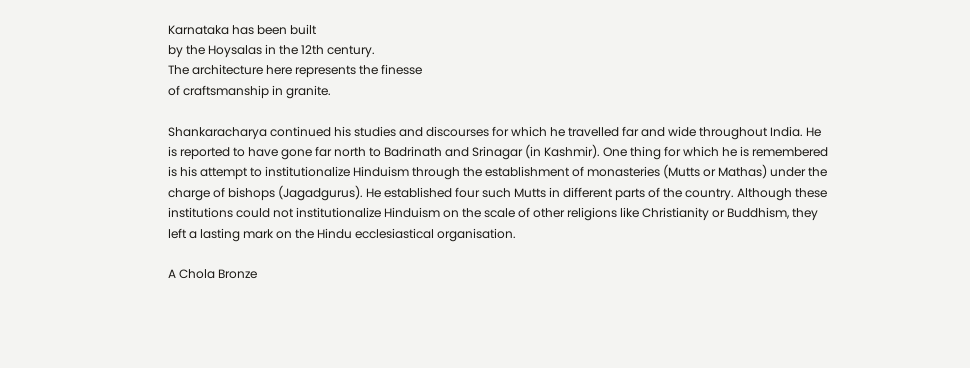Karnataka has been built
by the Hoysalas in the 12th century.
The architecture here represents the finesse
of craftsmanship in granite.

Shankaracharya continued his studies and discourses for which he travelled far and wide throughout India. He is reported to have gone far north to Badrinath and Srinagar (in Kashmir). One thing for which he is remembered is his attempt to institutionalize Hinduism through the establishment of monasteries (Mutts or Mathas) under the charge of bishops (Jagadgurus). He established four such Mutts in different parts of the country. Although these institutions could not institutionalize Hinduism on the scale of other religions like Christianity or Buddhism, they left a lasting mark on the Hindu ecclesiastical organisation.

A Chola Bronze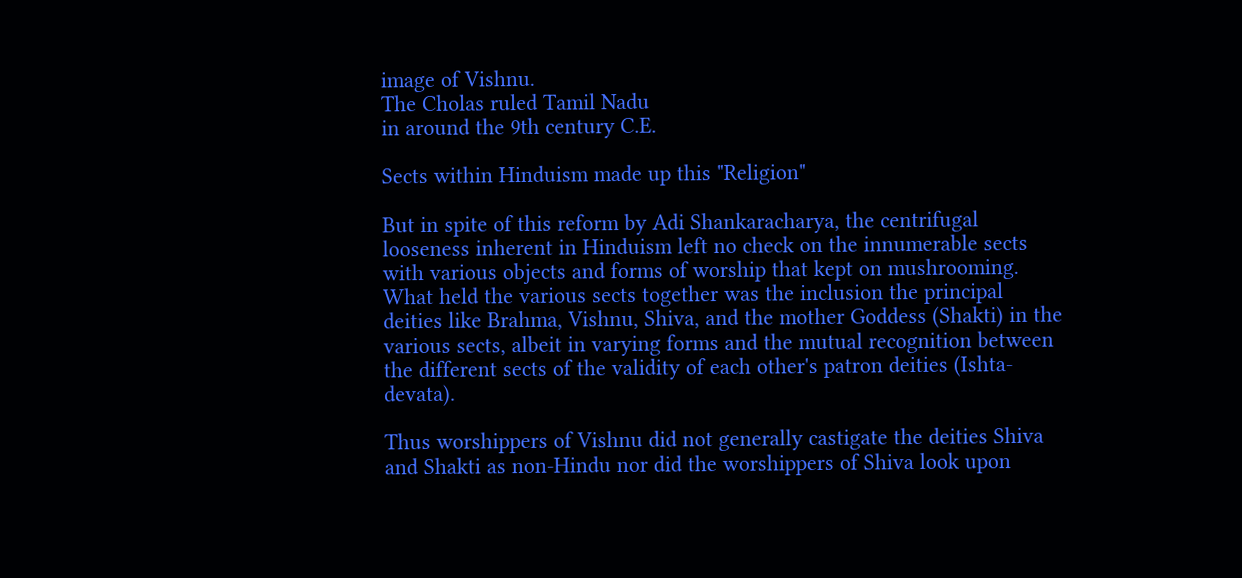image of Vishnu.
The Cholas ruled Tamil Nadu
in around the 9th century C.E.

Sects within Hinduism made up this "Religion"

But in spite of this reform by Adi Shankaracharya, the centrifugal looseness inherent in Hinduism left no check on the innumerable sects with various objects and forms of worship that kept on mushrooming. What held the various sects together was the inclusion the principal deities like Brahma, Vishnu, Shiva, and the mother Goddess (Shakti) in the various sects, albeit in varying forms and the mutual recognition between the different sects of the validity of each other's patron deities (Ishta-devata).

Thus worshippers of Vishnu did not generally castigate the deities Shiva and Shakti as non-Hindu nor did the worshippers of Shiva look upon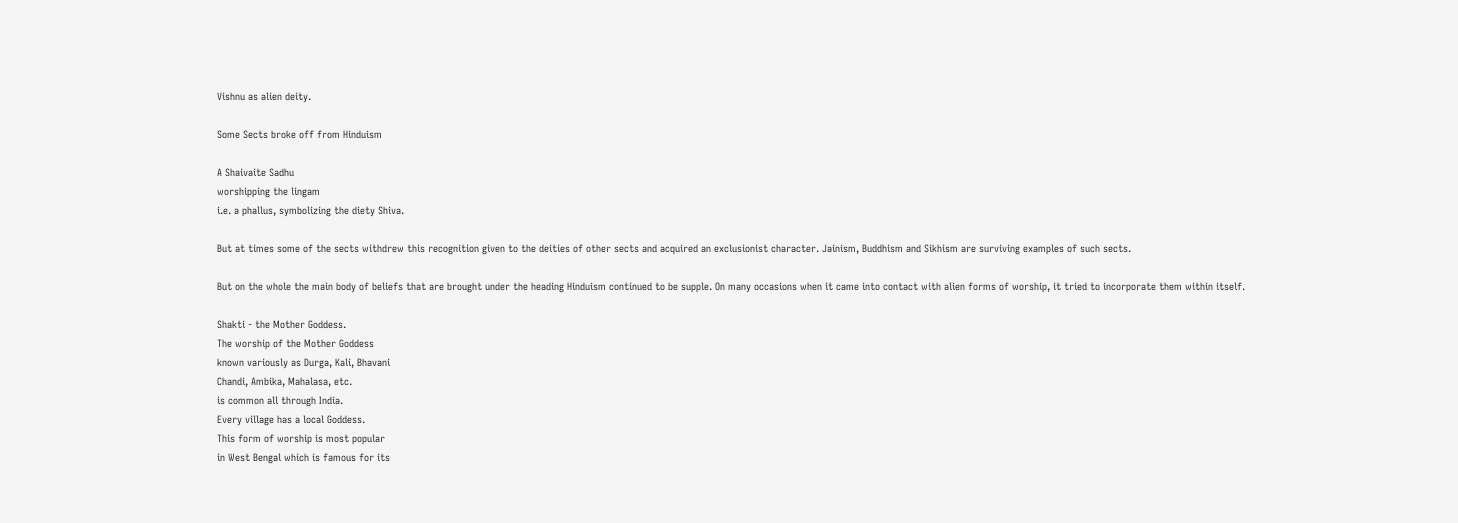Vishnu as alien deity.

Some Sects broke off from Hinduism

A Shaivaite Sadhu
worshipping the lingam
i.e. a phallus, symbolizing the diety Shiva.

But at times some of the sects withdrew this recognition given to the deities of other sects and acquired an exclusionist character. Jainism, Buddhism and Sikhism are surviving examples of such sects.

But on the whole the main body of beliefs that are brought under the heading Hinduism continued to be supple. On many occasions when it came into contact with alien forms of worship, it tried to incorporate them within itself.

Shakti - the Mother Goddess.
The worship of the Mother Goddess
known variously as Durga, Kali, Bhavani
Chandi, Ambika, Mahalasa, etc.
is common all through India.
Every village has a local Goddess.
This form of worship is most popular
in West Bengal which is famous for its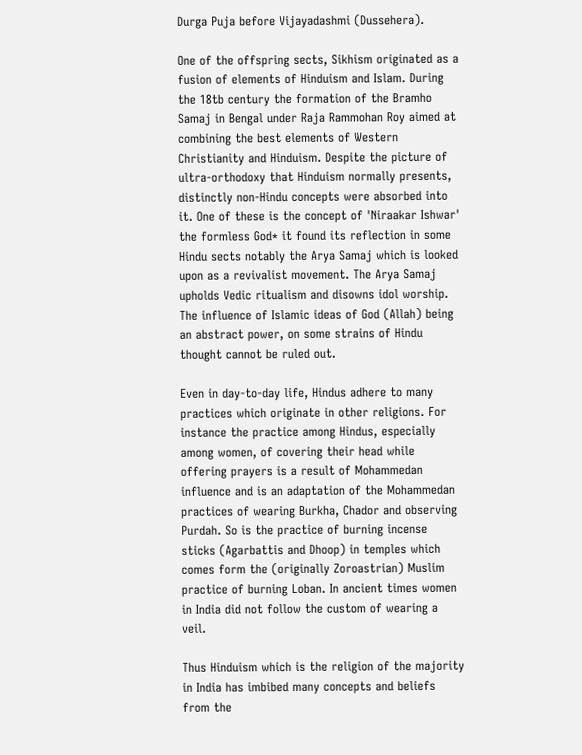Durga Puja before Vijayadashmi (Dussehera).

One of the offspring sects, Sikhism originated as a fusion of elements of Hinduism and Islam. During the 18tb century the formation of the Bramho Samaj in Bengal under Raja Rammohan Roy aimed at combining the best elements of Western Christianity and Hinduism. Despite the picture of ultra-orthodoxy that Hinduism normally presents, distinctly non-Hindu concepts were absorbed into it. One of these is the concept of 'Niraakar Ishwar' the formless God* it found its reflection in some Hindu sects notably the Arya Samaj which is looked upon as a revivalist movement. The Arya Samaj upholds Vedic ritualism and disowns idol worship. The influence of Islamic ideas of God (Allah) being an abstract power, on some strains of Hindu thought cannot be ruled out.

Even in day-to-day life, Hindus adhere to many practices which originate in other religions. For instance the practice among Hindus, especially among women, of covering their head while offering prayers is a result of Mohammedan influence and is an adaptation of the Mohammedan practices of wearing Burkha, Chador and observing Purdah. So is the practice of burning incense sticks (Agarbattis and Dhoop) in temples which comes form the (originally Zoroastrian) Muslim practice of burning Loban. In ancient times women in India did not follow the custom of wearing a veil.

Thus Hinduism which is the religion of the majority in India has imbibed many concepts and beliefs from the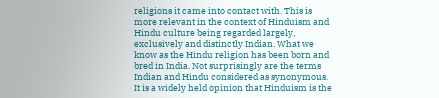religions it came into contact with. This is more relevant in the context of Hinduism and Hindu culture being regarded largely, exclusively and distinctly Indian. What we know as the Hindu religion has been born and bred in India. Not surprisingly are the terms Indian and Hindu considered as synonymous. It is a widely held opinion that Hinduism is the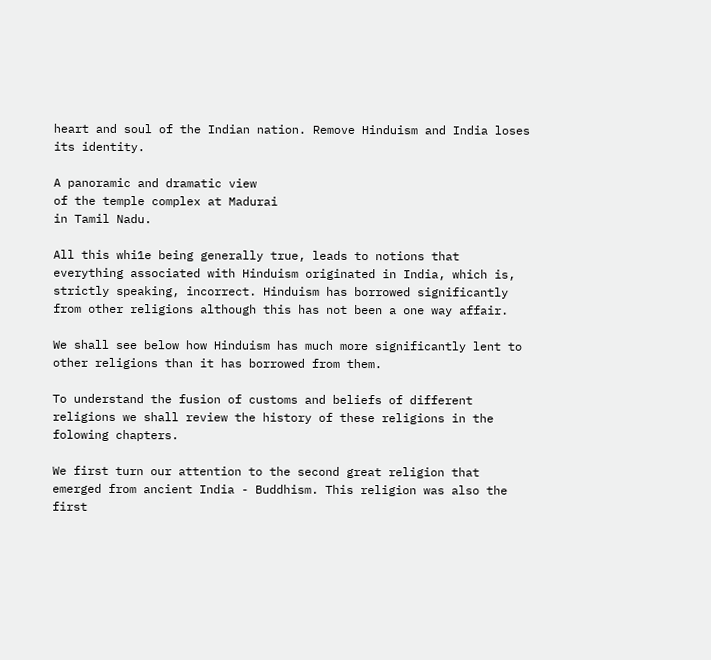heart and soul of the Indian nation. Remove Hinduism and India loses its identity.

A panoramic and dramatic view
of the temple complex at Madurai
in Tamil Nadu.

All this whi1e being generally true, leads to notions that everything associated with Hinduism originated in India, which is, strictly speaking, incorrect. Hinduism has borrowed significantly from other religions although this has not been a one way affair.

We shall see below how Hinduism has much more significantly lent to other religions than it has borrowed from them.

To understand the fusion of customs and beliefs of different religions we shall review the history of these religions in the folowing chapters.

We first turn our attention to the second great religion that emerged from ancient India - Buddhism. This religion was also the first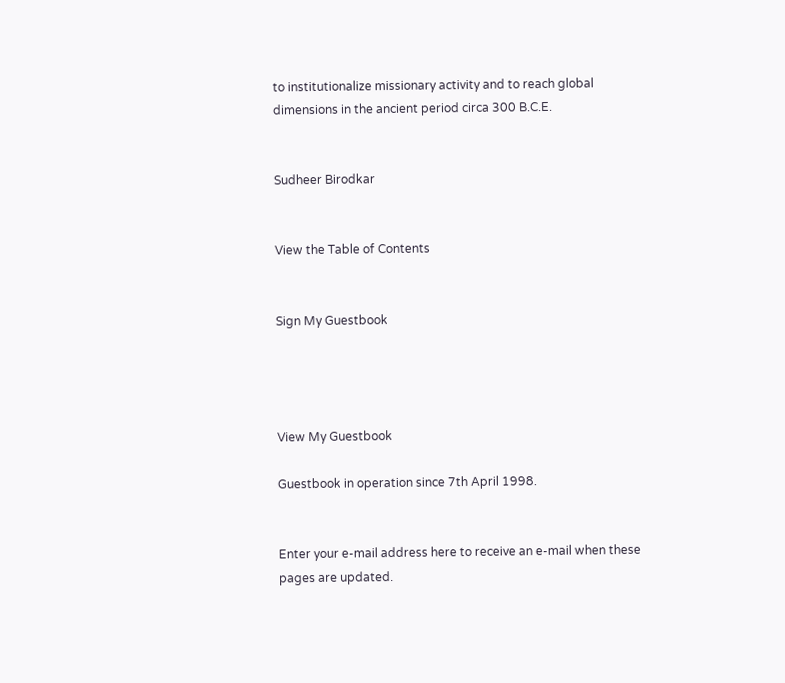to institutionalize missionary activity and to reach global dimensions in the ancient period circa 300 B.C.E.


Sudheer Birodkar


View the Table of Contents


Sign My Guestbook




View My Guestbook

Guestbook in operation since 7th April 1998.


Enter your e-mail address here to receive an e-mail when these pages are updated.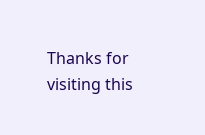Thanks for visiting this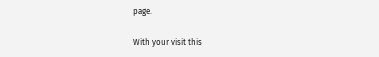page.

With your visit this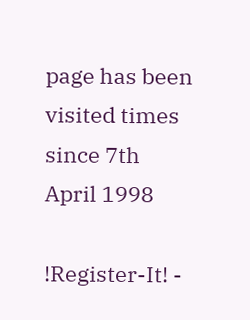page has been visited times since 7th April 1998

!Register-It! -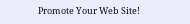Promote Your Web Site!